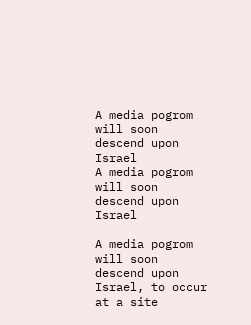A media pogrom will soon descend upon Israel
A media pogrom will soon descend upon Israel

A media pogrom will soon descend upon Israel, to occur at a site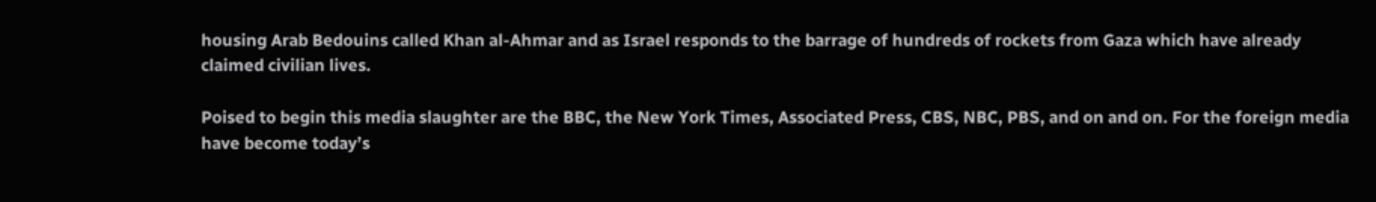housing Arab Bedouins called Khan al-Ahmar and as Israel responds to the barrage of hundreds of rockets from Gaza which have already claimed civilian lives.

Poised to begin this media slaughter are the BBC, the New York Times, Associated Press, CBS, NBC, PBS, and on and on. For the foreign media have become today’s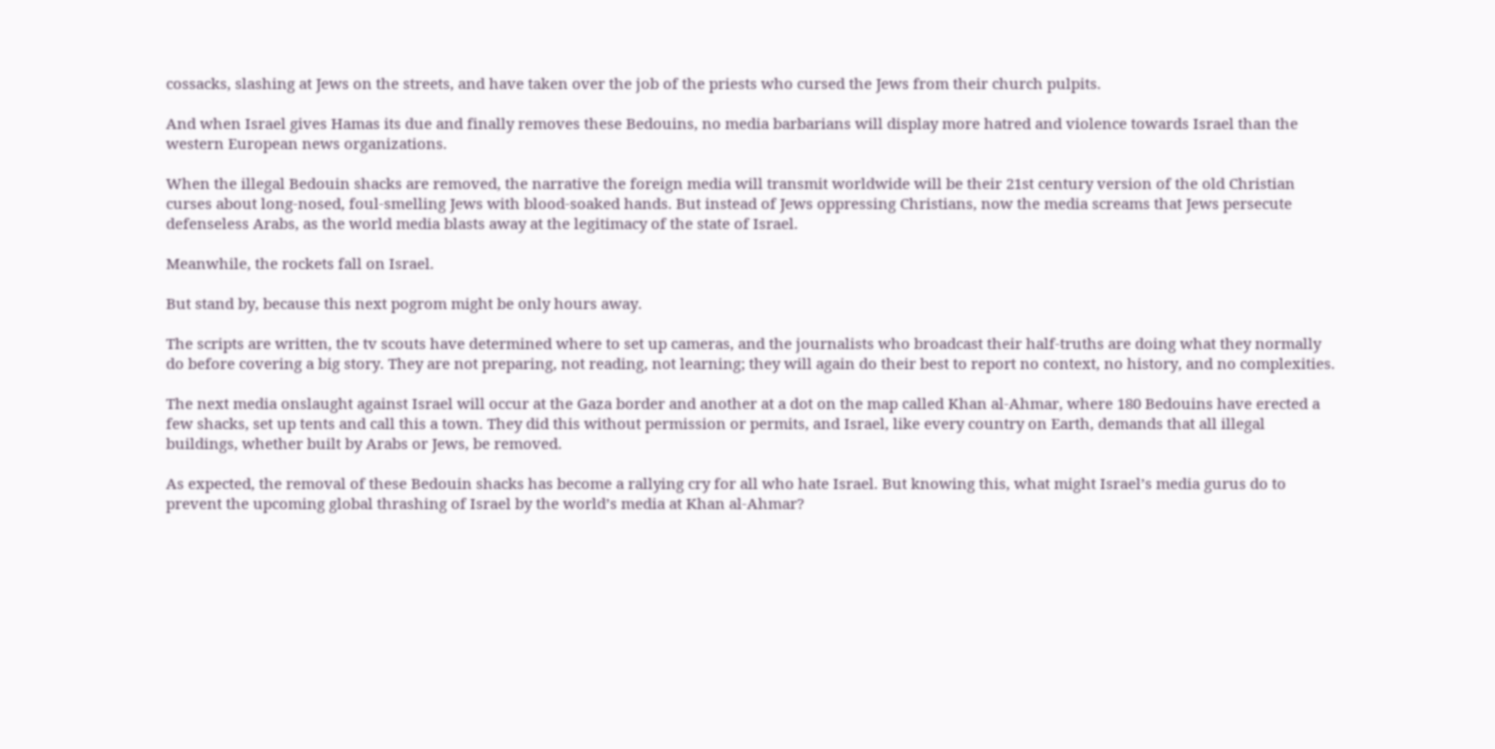cossacks, slashing at Jews on the streets, and have taken over the job of the priests who cursed the Jews from their church pulpits.

And when Israel gives Hamas its due and finally removes these Bedouins, no media barbarians will display more hatred and violence towards Israel than the western European news organizations.

When the illegal Bedouin shacks are removed, the narrative the foreign media will transmit worldwide will be their 21st century version of the old Christian curses about long-nosed, foul-smelling Jews with blood-soaked hands. But instead of Jews oppressing Christians, now the media screams that Jews persecute defenseless Arabs, as the world media blasts away at the legitimacy of the state of Israel.

Meanwhile, the rockets fall on Israel.

But stand by, because this next pogrom might be only hours away.

The scripts are written, the tv scouts have determined where to set up cameras, and the journalists who broadcast their half-truths are doing what they normally do before covering a big story. They are not preparing, not reading, not learning; they will again do their best to report no context, no history, and no complexities.

The next media onslaught against Israel will occur at the Gaza border and another at a dot on the map called Khan al-Ahmar, where 180 Bedouins have erected a few shacks, set up tents and call this a town. They did this without permission or permits, and Israel, like every country on Earth, demands that all illegal buildings, whether built by Arabs or Jews, be removed.

As expected, the removal of these Bedouin shacks has become a rallying cry for all who hate Israel. But knowing this, what might Israel’s media gurus do to prevent the upcoming global thrashing of Israel by the world’s media at Khan al-Ahmar?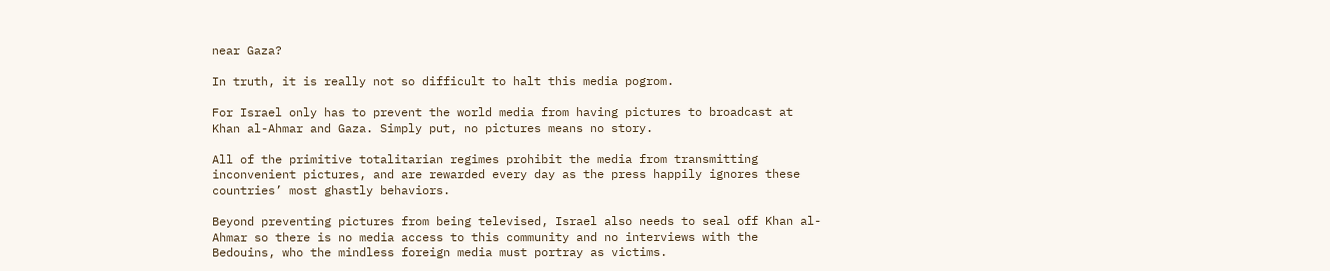near Gaza?

In truth, it is really not so difficult to halt this media pogrom.

For Israel only has to prevent the world media from having pictures to broadcast at Khan al-Ahmar and Gaza. Simply put, no pictures means no story.

All of the primitive totalitarian regimes prohibit the media from transmitting inconvenient pictures, and are rewarded every day as the press happily ignores these countries’ most ghastly behaviors.

Beyond preventing pictures from being televised, Israel also needs to seal off Khan al-Ahmar so there is no media access to this community and no interviews with the Bedouins, who the mindless foreign media must portray as victims.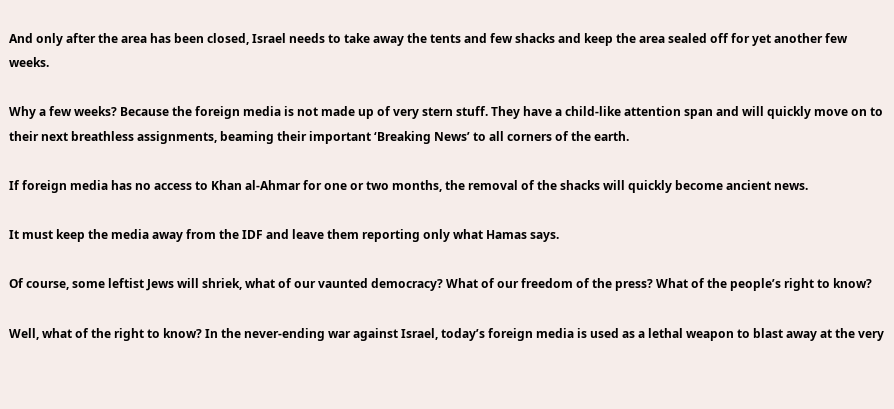And only after the area has been closed, Israel needs to take away the tents and few shacks and keep the area sealed off for yet another few weeks.

Why a few weeks? Because the foreign media is not made up of very stern stuff. They have a child-like attention span and will quickly move on to their next breathless assignments, beaming their important ‘Breaking News’ to all corners of the earth.

If foreign media has no access to Khan al-Ahmar for one or two months, the removal of the shacks will quickly become ancient news.

It must keep the media away from the IDF and leave them reporting only what Hamas says.

Of course, some leftist Jews will shriek, what of our vaunted democracy? What of our freedom of the press? What of the people’s right to know?

Well, what of the right to know? In the never-ending war against Israel, today’s foreign media is used as a lethal weapon to blast away at the very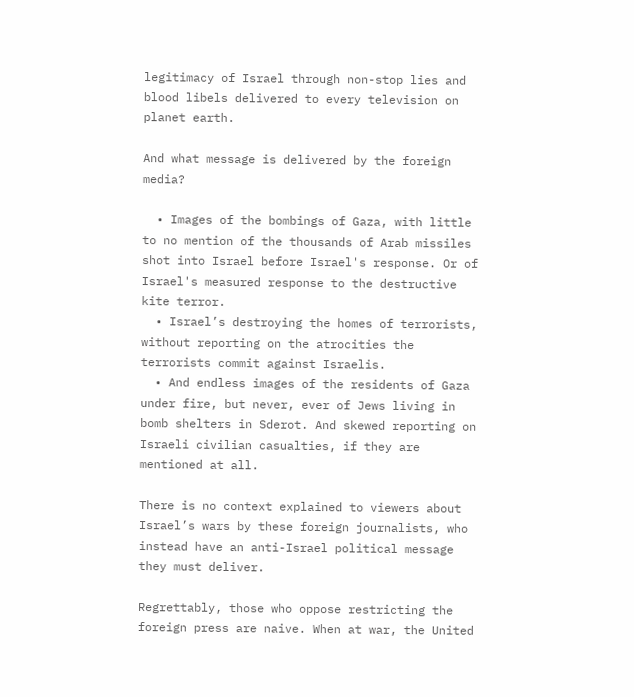legitimacy of Israel through non-stop lies and blood libels delivered to every television on planet earth.

And what message is delivered by the foreign media?

  • Images of the bombings of Gaza, with little to no mention of the thousands of Arab missiles shot into Israel before Israel's response. Or of Israel's measured response to the destructive kite terror.
  • Israel’s destroying the homes of terrorists, without reporting on the atrocities the terrorists commit against Israelis.
  • And endless images of the residents of Gaza under fire, but never, ever of Jews living in bomb shelters in Sderot. And skewed reporting on Israeli civilian casualties, if they are mentioned at all.

There is no context explained to viewers about Israel’s wars by these foreign journalists, who instead have an anti-Israel political message they must deliver.

Regrettably, those who oppose restricting the foreign press are naive. When at war, the United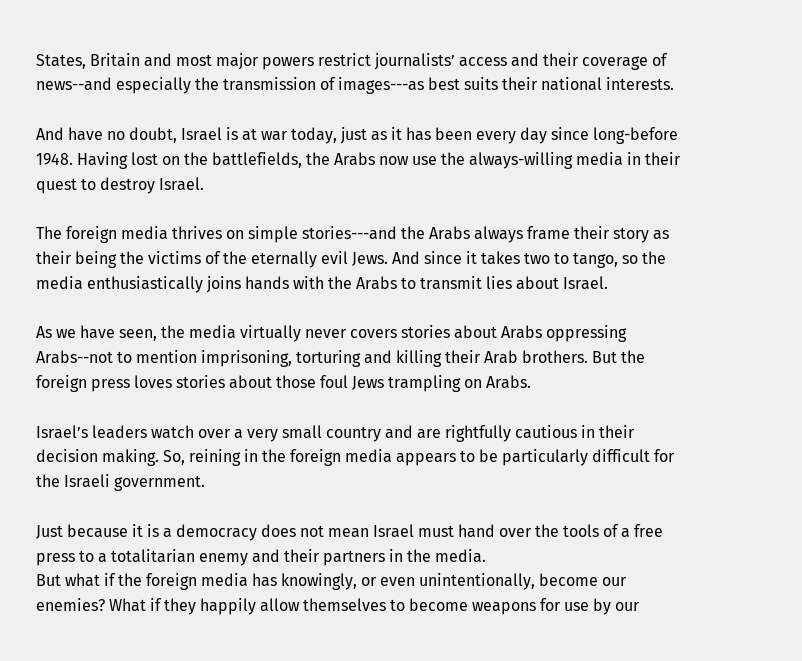States, Britain and most major powers restrict journalists’ access and their coverage of news--and especially the transmission of images---as best suits their national interests.

And have no doubt, Israel is at war today, just as it has been every day since long-before 1948. Having lost on the battlefields, the Arabs now use the always-willing media in their quest to destroy Israel.

The foreign media thrives on simple stories---and the Arabs always frame their story as their being the victims of the eternally evil Jews. And since it takes two to tango, so the media enthusiastically joins hands with the Arabs to transmit lies about Israel.

As we have seen, the media virtually never covers stories about Arabs oppressing Arabs--not to mention imprisoning, torturing and killing their Arab brothers. But the foreign press loves stories about those foul Jews trampling on Arabs.

Israel’s leaders watch over a very small country and are rightfully cautious in their decision making. So, reining in the foreign media appears to be particularly difficult for the Israeli government.

Just because it is a democracy does not mean Israel must hand over the tools of a free press to a totalitarian enemy and their partners in the media.
But what if the foreign media has knowingly, or even unintentionally, become our enemies? What if they happily allow themselves to become weapons for use by our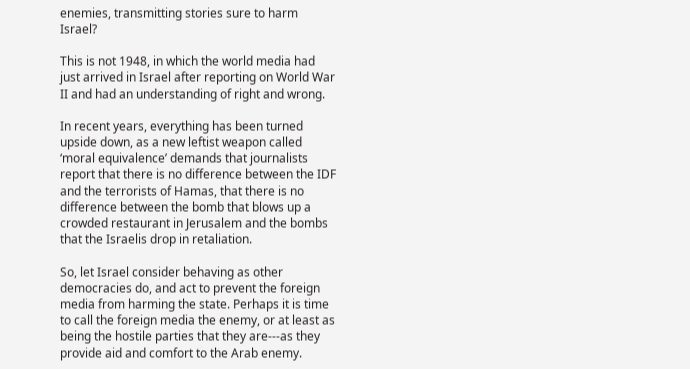enemies, transmitting stories sure to harm Israel?

This is not 1948, in which the world media had just arrived in Israel after reporting on World War II and had an understanding of right and wrong.

In recent years, everything has been turned upside down, as a new leftist weapon called ‘moral equivalence’ demands that journalists report that there is no difference between the IDF and the terrorists of Hamas, that there is no difference between the bomb that blows up a crowded restaurant in Jerusalem and the bombs that the Israelis drop in retaliation.

So, let Israel consider behaving as other democracies do, and act to prevent the foreign media from harming the state. Perhaps it is time to call the foreign media the enemy, or at least as being the hostile parties that they are---as they provide aid and comfort to the Arab enemy.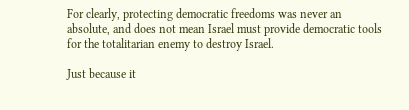For clearly, protecting democratic freedoms was never an absolute, and does not mean Israel must provide democratic tools for the totalitarian enemy to destroy Israel.

Just because it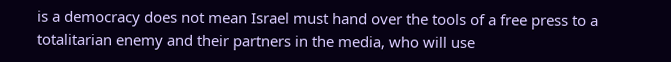is a democracy does not mean Israel must hand over the tools of a free press to a totalitarian enemy and their partners in the media, who will use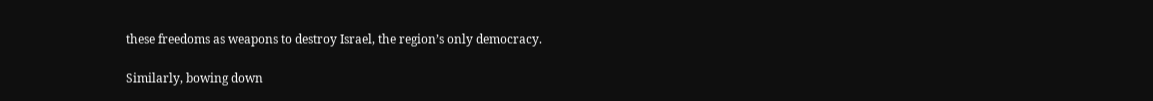these freedoms as weapons to destroy Israel, the region’s only democracy.

Similarly, bowing down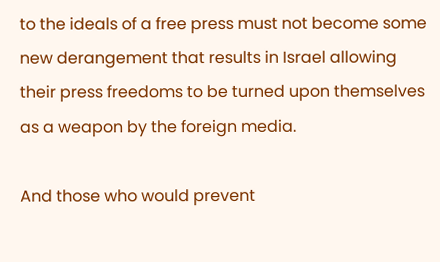to the ideals of a free press must not become some new derangement that results in Israel allowing their press freedoms to be turned upon themselves as a weapon by the foreign media.

And those who would prevent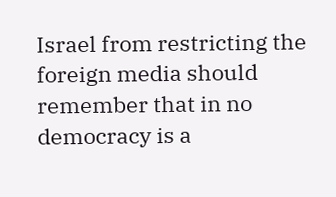Israel from restricting the foreign media should remember that in no democracy is a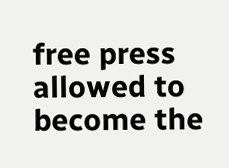free press allowed to become the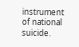instrument of national suicide.